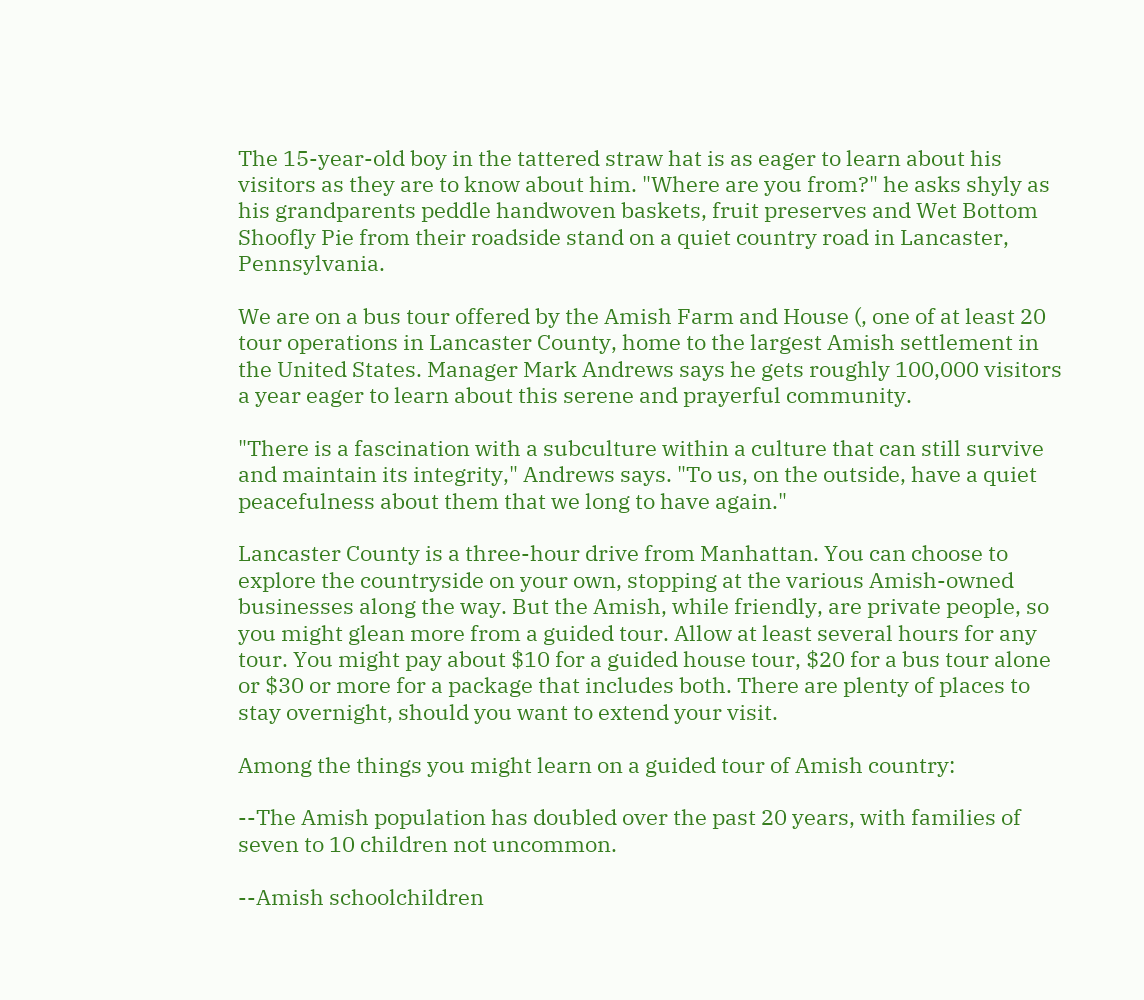The 15-year-old boy in the tattered straw hat is as eager to learn about his visitors as they are to know about him. "Where are you from?" he asks shyly as his grandparents peddle handwoven baskets, fruit preserves and Wet Bottom Shoofly Pie from their roadside stand on a quiet country road in Lancaster, Pennsylvania.

We are on a bus tour offered by the Amish Farm and House (, one of at least 20 tour operations in Lancaster County, home to the largest Amish settlement in the United States. Manager Mark Andrews says he gets roughly 100,000 visitors a year eager to learn about this serene and prayerful community.

"There is a fascination with a subculture within a culture that can still survive and maintain its integrity," Andrews says. "To us, on the outside, have a quiet peacefulness about them that we long to have again."

Lancaster County is a three-hour drive from Manhattan. You can choose to explore the countryside on your own, stopping at the various Amish-owned businesses along the way. But the Amish, while friendly, are private people, so you might glean more from a guided tour. Allow at least several hours for any tour. You might pay about $10 for a guided house tour, $20 for a bus tour alone or $30 or more for a package that includes both. There are plenty of places to stay overnight, should you want to extend your visit.

Among the things you might learn on a guided tour of Amish country:

--The Amish population has doubled over the past 20 years, with families of seven to 10 children not uncommon.

--Amish schoolchildren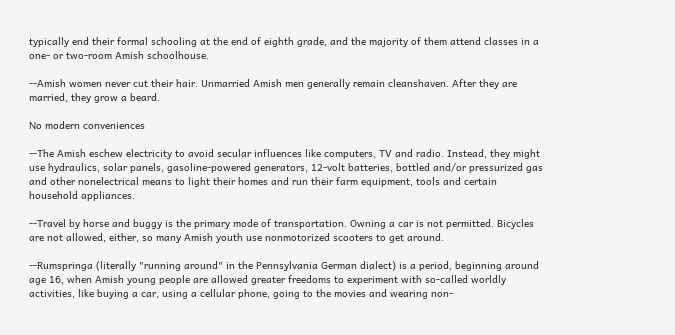typically end their formal schooling at the end of eighth grade, and the majority of them attend classes in a one- or two-room Amish schoolhouse.

--Amish women never cut their hair. Unmarried Amish men generally remain cleanshaven. After they are married, they grow a beard.

No modern conveniences

--The Amish eschew electricity to avoid secular influences like computers, TV and radio. Instead, they might use hydraulics, solar panels, gasoline-powered generators, 12-volt batteries, bottled and/or pressurized gas and other nonelectrical means to light their homes and run their farm equipment, tools and certain household appliances.

--Travel by horse and buggy is the primary mode of transportation. Owning a car is not permitted. Bicycles are not allowed, either, so many Amish youth use nonmotorized scooters to get around.

--Rumspringa (literally "running around" in the Pennsylvania German dialect) is a period, beginning around age 16, when Amish young people are allowed greater freedoms to experiment with so-called worldly activities, like buying a car, using a cellular phone, going to the movies and wearing non-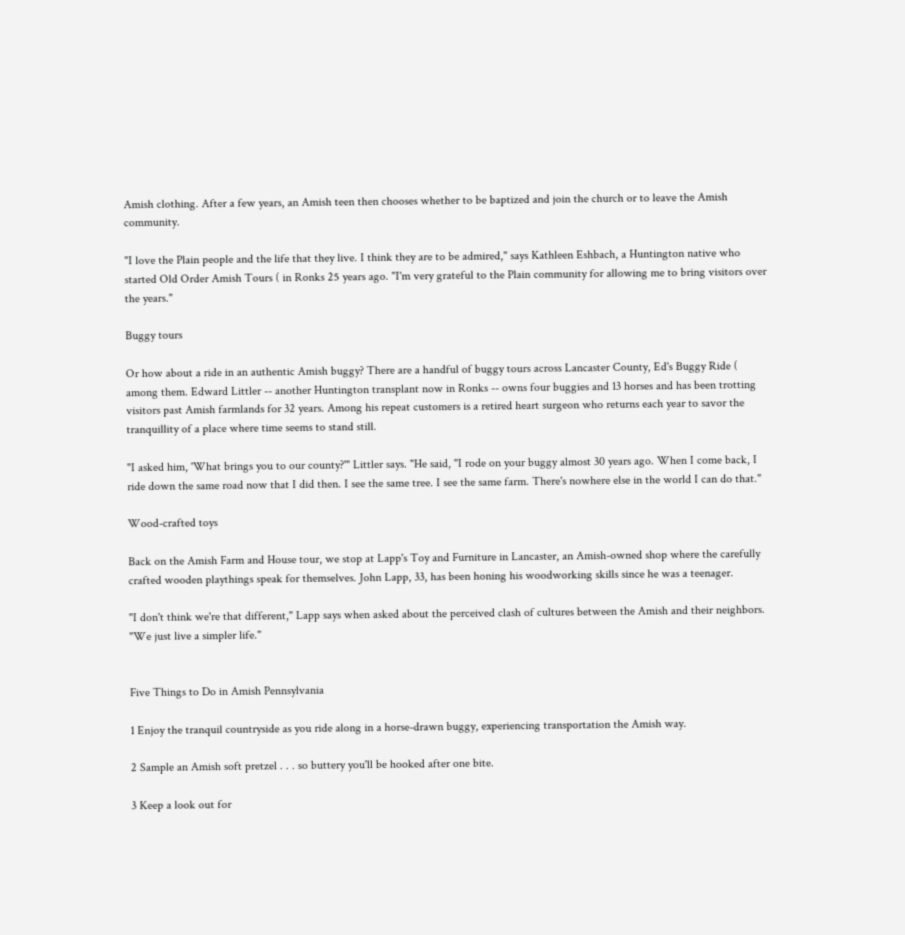Amish clothing. After a few years, an Amish teen then chooses whether to be baptized and join the church or to leave the Amish community.

"I love the Plain people and the life that they live. I think they are to be admired," says Kathleen Eshbach, a Huntington native who started Old Order Amish Tours ( in Ronks 25 years ago. "I'm very grateful to the Plain community for allowing me to bring visitors over the years."

Buggy tours

Or how about a ride in an authentic Amish buggy? There are a handful of buggy tours across Lancaster County, Ed's Buggy Ride ( among them. Edward Littler -- another Huntington transplant now in Ronks -- owns four buggies and 13 horses and has been trotting visitors past Amish farmlands for 32 years. Among his repeat customers is a retired heart surgeon who returns each year to savor the tranquillity of a place where time seems to stand still.

"I asked him, 'What brings you to our county?'" Littler says. "He said, "I rode on your buggy almost 30 years ago. When I come back, I ride down the same road now that I did then. I see the same tree. I see the same farm. There's nowhere else in the world I can do that."

Wood-crafted toys

Back on the Amish Farm and House tour, we stop at Lapp's Toy and Furniture in Lancaster, an Amish-owned shop where the carefully crafted wooden playthings speak for themselves. John Lapp, 33, has been honing his woodworking skills since he was a teenager.

"I don't think we're that different," Lapp says when asked about the perceived clash of cultures between the Amish and their neighbors. "We just live a simpler life."


Five Things to Do in Amish Pennsylvania

1 Enjoy the tranquil countryside as you ride along in a horse-drawn buggy, experiencing transportation the Amish way.

2 Sample an Amish soft pretzel . . . so buttery you'll be hooked after one bite.

3 Keep a look out for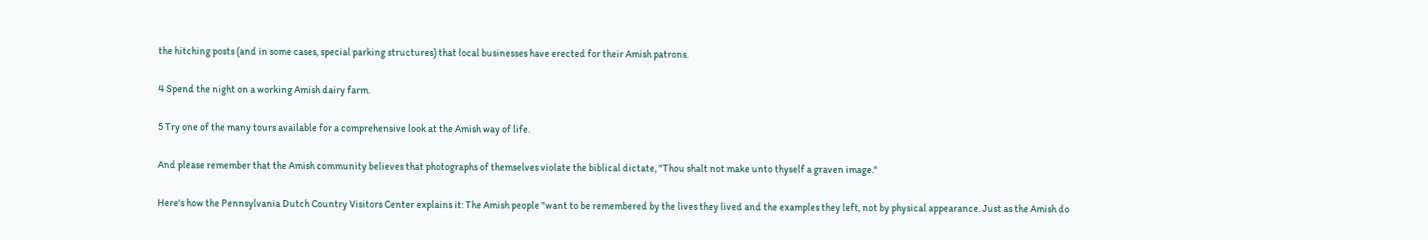the hitching posts (and in some cases, special parking structures) that local businesses have erected for their Amish patrons.

4 Spend the night on a working Amish dairy farm.

5 Try one of the many tours available for a comprehensive look at the Amish way of life.

And please remember that the Amish community believes that photographs of themselves violate the biblical dictate, "Thou shalt not make unto thyself a graven image."

Here's how the Pennsylvania Dutch Country Visitors Center explains it: The Amish people "want to be remembered by the lives they lived and the examples they left, not by physical appearance. Just as the Amish do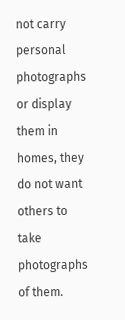not carry personal photographs or display them in homes, they do not want others to take photographs of them.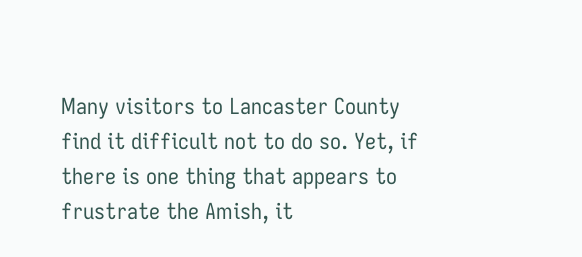Many visitors to Lancaster County find it difficult not to do so. Yet, if there is one thing that appears to frustrate the Amish, it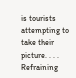is tourists attempting to take their picture. . . . Refraining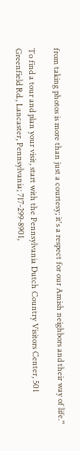from taking photos is more than just a courtesy; it's a respect for our Amish neighbors and their way of life."

To find a tour and plan your visit, start with the Pennsylvania Dutch Country Visitors Center, 501 Greenfield Rd., Lancaster, Pennsylvania; 717-299-8901,